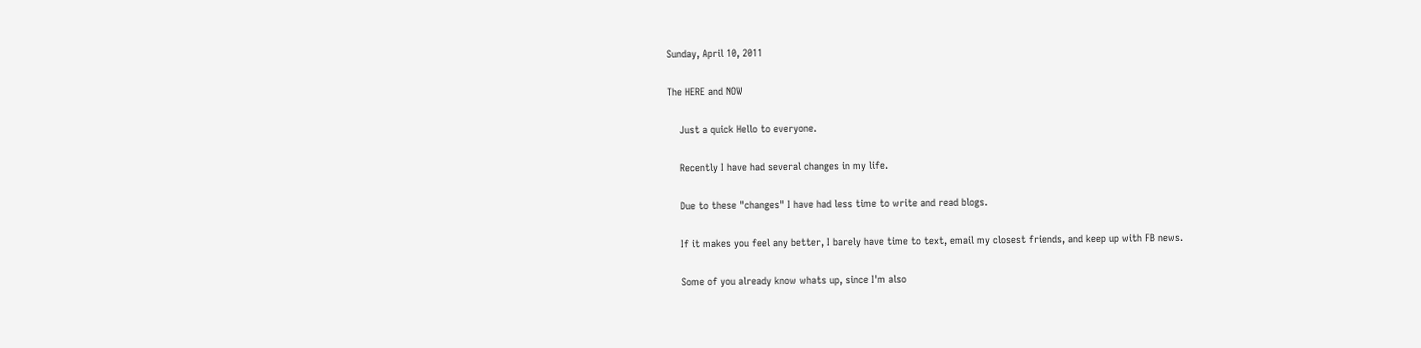Sunday, April 10, 2011

The HERE and NOW

    Just a quick Hello to everyone.

    Recently I have had several changes in my life.

    Due to these "changes" I have had less time to write and read blogs.

    If it makes you feel any better, I barely have time to text, email my closest friends, and keep up with FB news.

    Some of you already know whats up, since I'm also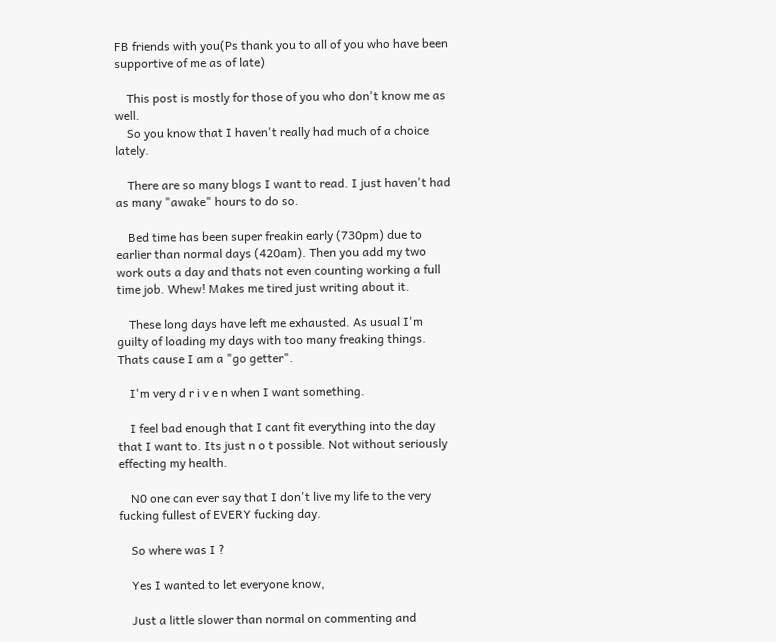FB friends with you(Ps thank you to all of you who have been supportive of me as of late)

    This post is mostly for those of you who don't know me as well.
    So you know that I haven't really had much of a choice lately.

    There are so many blogs I want to read. I just haven't had as many "awake" hours to do so.

    Bed time has been super freakin early (730pm) due to earlier than normal days (420am). Then you add my two work outs a day and thats not even counting working a full time job. Whew! Makes me tired just writing about it.

    These long days have left me exhausted. As usual I'm guilty of loading my days with too many freaking things. Thats cause I am a "go getter".

    I'm very d r i v e n when I want something.

    I feel bad enough that I cant fit everything into the day that I want to. Its just n o t possible. Not without seriously effecting my health.

    N0 one can ever say that I don't live my life to the very fucking fullest of EVERY fucking day.

    So where was I ?

    Yes I wanted to let everyone know,

    Just a little slower than normal on commenting and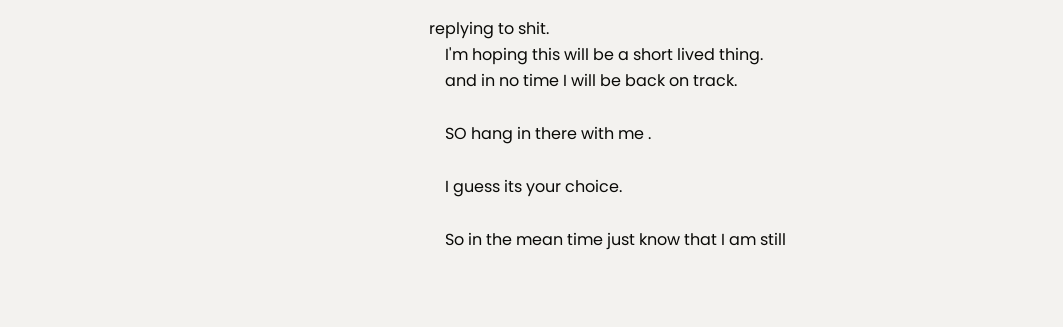replying to shit.
    I'm hoping this will be a short lived thing.
    and in no time I will be back on track.

    SO hang in there with me .

    I guess its your choice.

    So in the mean time just know that I am still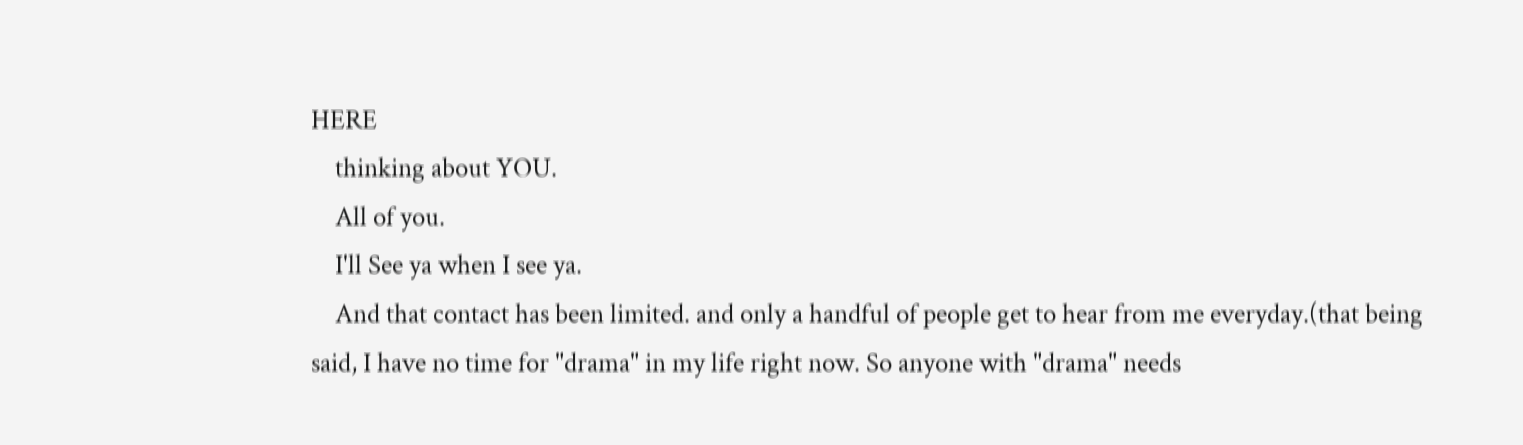HERE
    thinking about YOU.
    All of you.
    I'll See ya when I see ya.
    And that contact has been limited. and only a handful of people get to hear from me everyday.(that being said, I have no time for "drama" in my life right now. So anyone with "drama" needs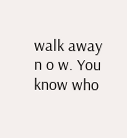walk away n o w. You know who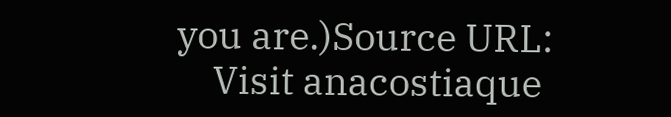you are.)Source URL:
    Visit anacostiaque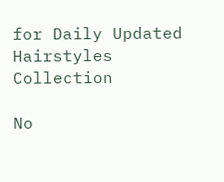for Daily Updated Hairstyles Collection

No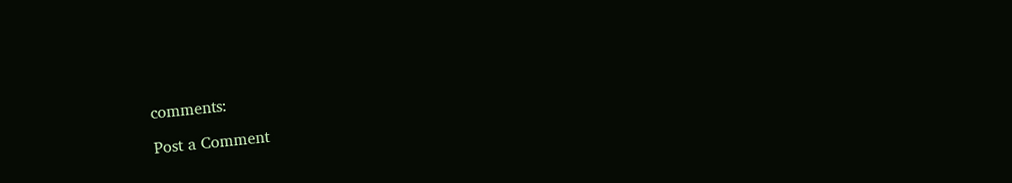comments:

Post a Comment